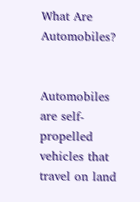What Are Automobiles?


Automobiles are self-propelled vehicles that travel on land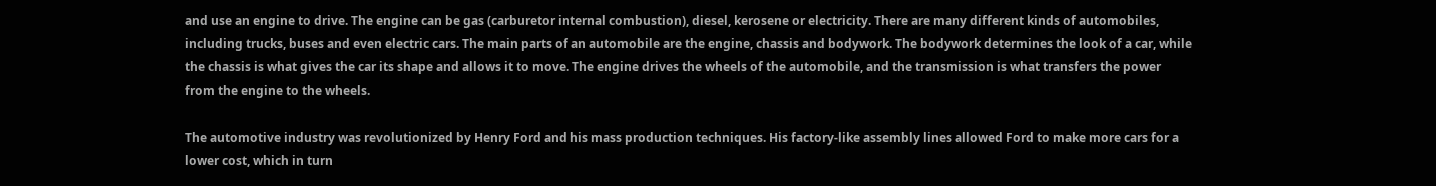and use an engine to drive. The engine can be gas (carburetor internal combustion), diesel, kerosene or electricity. There are many different kinds of automobiles, including trucks, buses and even electric cars. The main parts of an automobile are the engine, chassis and bodywork. The bodywork determines the look of a car, while the chassis is what gives the car its shape and allows it to move. The engine drives the wheels of the automobile, and the transmission is what transfers the power from the engine to the wheels.

The automotive industry was revolutionized by Henry Ford and his mass production techniques. His factory-like assembly lines allowed Ford to make more cars for a lower cost, which in turn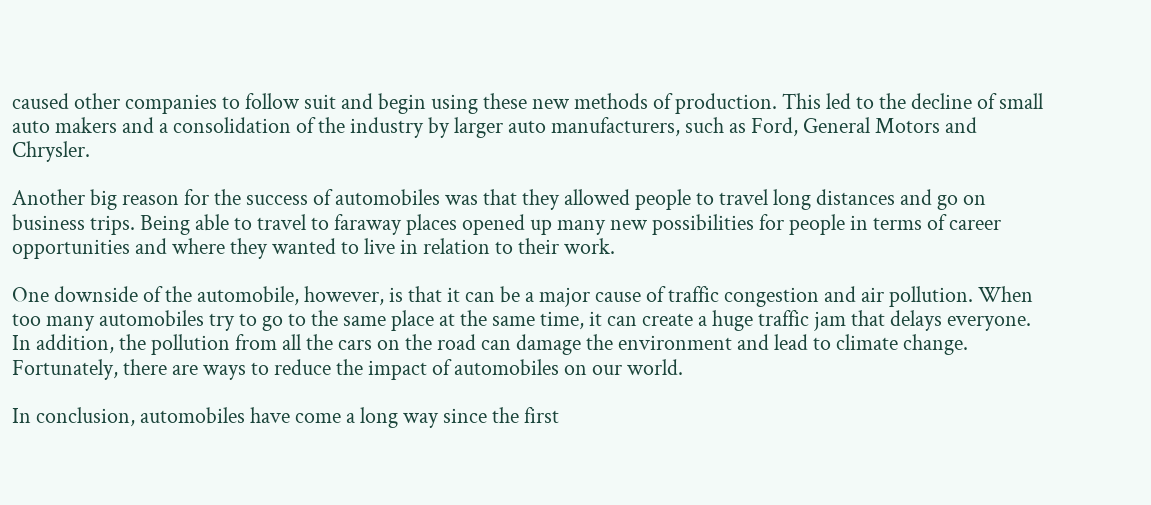caused other companies to follow suit and begin using these new methods of production. This led to the decline of small auto makers and a consolidation of the industry by larger auto manufacturers, such as Ford, General Motors and Chrysler.

Another big reason for the success of automobiles was that they allowed people to travel long distances and go on business trips. Being able to travel to faraway places opened up many new possibilities for people in terms of career opportunities and where they wanted to live in relation to their work.

One downside of the automobile, however, is that it can be a major cause of traffic congestion and air pollution. When too many automobiles try to go to the same place at the same time, it can create a huge traffic jam that delays everyone. In addition, the pollution from all the cars on the road can damage the environment and lead to climate change. Fortunately, there are ways to reduce the impact of automobiles on our world.

In conclusion, automobiles have come a long way since the first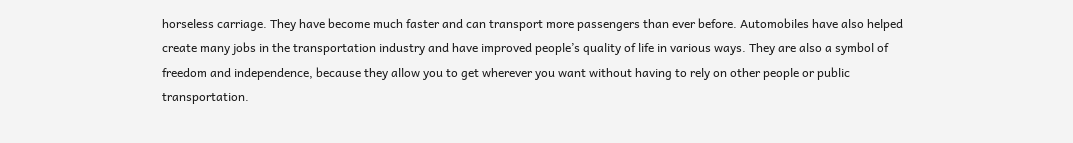horseless carriage. They have become much faster and can transport more passengers than ever before. Automobiles have also helped create many jobs in the transportation industry and have improved people’s quality of life in various ways. They are also a symbol of freedom and independence, because they allow you to get wherever you want without having to rely on other people or public transportation.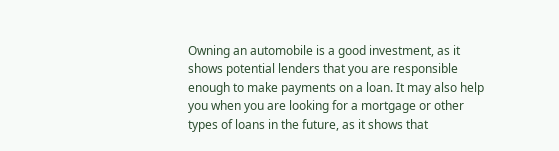Owning an automobile is a good investment, as it shows potential lenders that you are responsible enough to make payments on a loan. It may also help you when you are looking for a mortgage or other types of loans in the future, as it shows that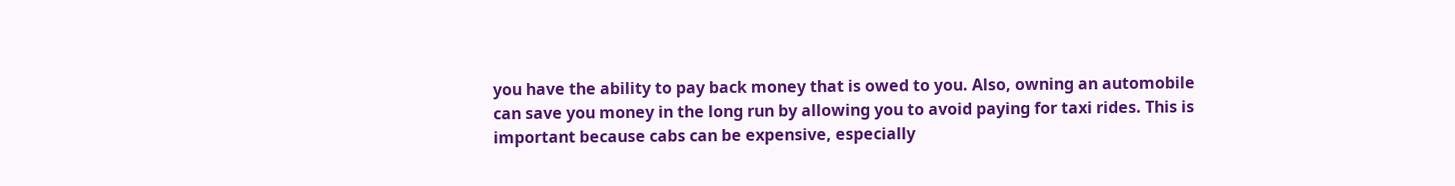you have the ability to pay back money that is owed to you. Also, owning an automobile can save you money in the long run by allowing you to avoid paying for taxi rides. This is important because cabs can be expensive, especially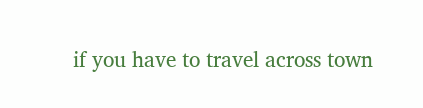if you have to travel across town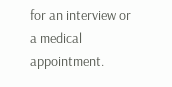for an interview or a medical appointment.